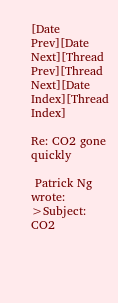[Date Prev][Date Next][Thread Prev][Thread Next][Date Index][Thread Index]

Re: CO2 gone quickly

 Patrick Ng wrote:
>Subject: CO2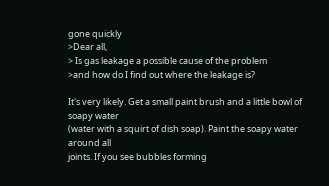gone quickly
>Dear all,
> Is gas leakage a possible cause of the problem
>and how do I find out where the leakage is?

It's very likely. Get a small paint brush and a little bowl of soapy water
(water with a squirt of dish soap). Paint the soapy water around all
joints. If you see bubbles forming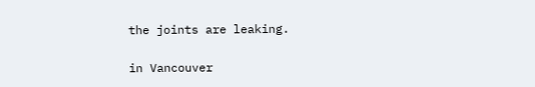the joints are leaking.

in Vancouver